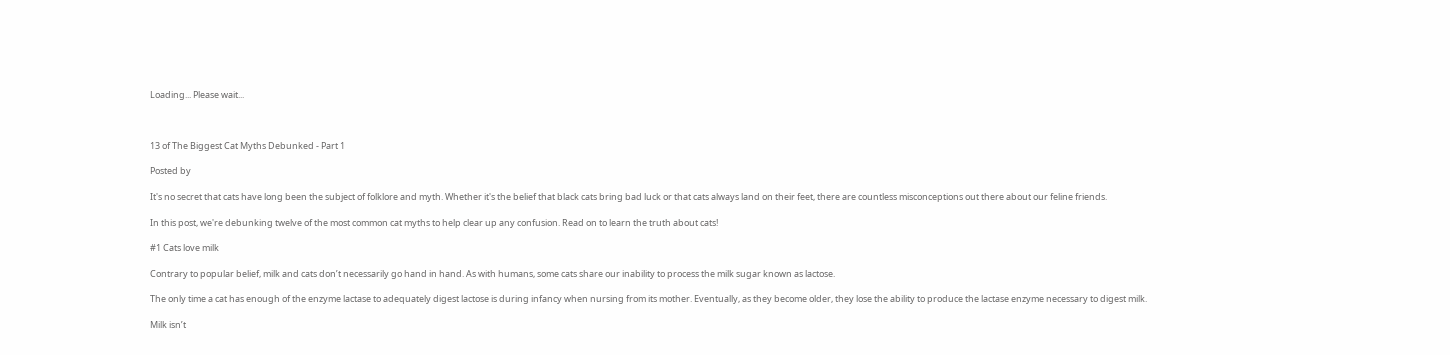Loading... Please wait...



13 of The Biggest Cat Myths Debunked - Part 1

Posted by

It's no secret that cats have long been the subject of folklore and myth. Whether it's the belief that black cats bring bad luck or that cats always land on their feet, there are countless misconceptions out there about our feline friends.

In this post, we're debunking twelve of the most common cat myths to help clear up any confusion. Read on to learn the truth about cats!

#1 Cats love milk

Contrary to popular belief, milk and cats don’t necessarily go hand in hand. As with humans, some cats share our inability to process the milk sugar known as lactose.

The only time a cat has enough of the enzyme lactase to adequately digest lactose is during infancy when nursing from its mother. Eventually, as they become older, they lose the ability to produce the lactase enzyme necessary to digest milk.

Milk isn’t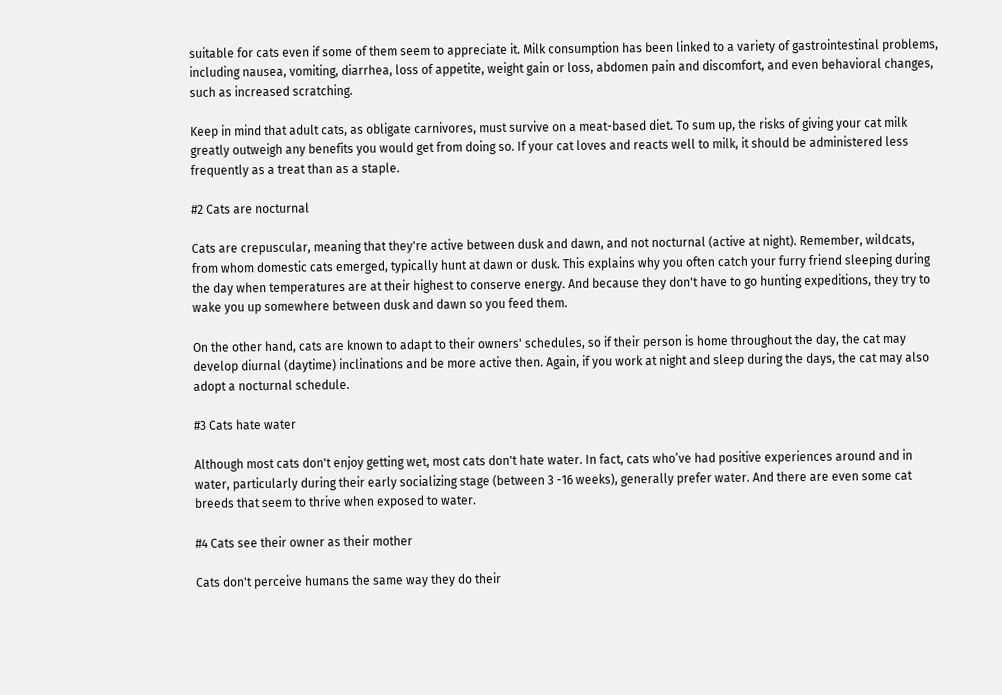suitable for cats even if some of them seem to appreciate it. Milk consumption has been linked to a variety of gastrointestinal problems, including nausea, vomiting, diarrhea, loss of appetite, weight gain or loss, abdomen pain and discomfort, and even behavioral changes, such as increased scratching.

Keep in mind that adult cats, as obligate carnivores, must survive on a meat-based diet. To sum up, the risks of giving your cat milk greatly outweigh any benefits you would get from doing so. If your cat loves and reacts well to milk, it should be administered less frequently as a treat than as a staple.

#2 Cats are nocturnal

Cats are crepuscular, meaning that they're active between dusk and dawn, and not nocturnal (active at night). Remember, wildcats, from whom domestic cats emerged, typically hunt at dawn or dusk. This explains why you often catch your furry friend sleeping during the day when temperatures are at their highest to conserve energy. And because they don't have to go hunting expeditions, they try to wake you up somewhere between dusk and dawn so you feed them.

On the other hand, cats are known to adapt to their owners' schedules, so if their person is home throughout the day, the cat may develop diurnal (daytime) inclinations and be more active then. Again, if you work at night and sleep during the days, the cat may also adopt a nocturnal schedule.

#3 Cats hate water

Although most cats don't enjoy getting wet, most cats don't hate water. In fact, cats who’ve had positive experiences around and in water, particularly during their early socializing stage (between 3 -16 weeks), generally prefer water. And there are even some cat breeds that seem to thrive when exposed to water.

#4 Cats see their owner as their mother

Cats don't perceive humans the same way they do their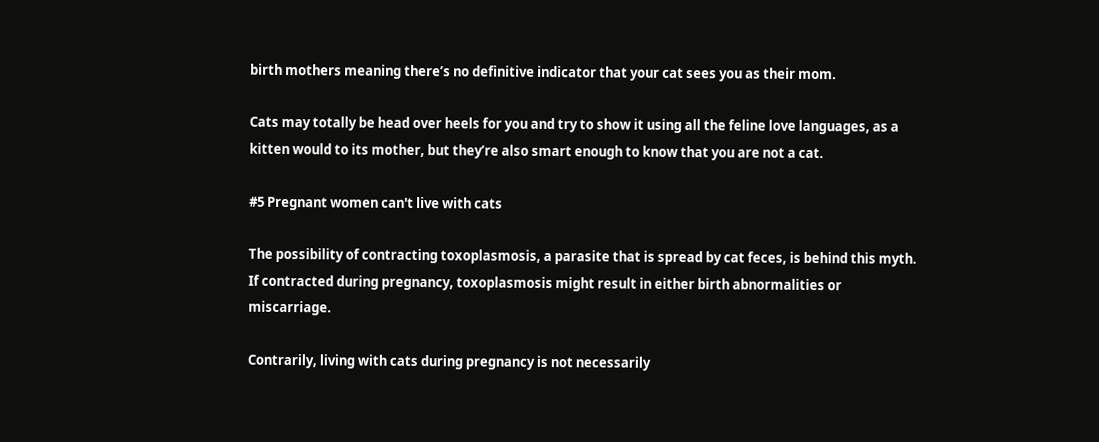birth mothers meaning there’s no definitive indicator that your cat sees you as their mom.

Cats may totally be head over heels for you and try to show it using all the feline love languages, as a kitten would to its mother, but they’re also smart enough to know that you are not a cat.

#5 Pregnant women can't live with cats

The possibility of contracting toxoplasmosis, a parasite that is spread by cat feces, is behind this myth. If contracted during pregnancy, toxoplasmosis might result in either birth abnormalities or miscarriage.

Contrarily, living with cats during pregnancy is not necessarily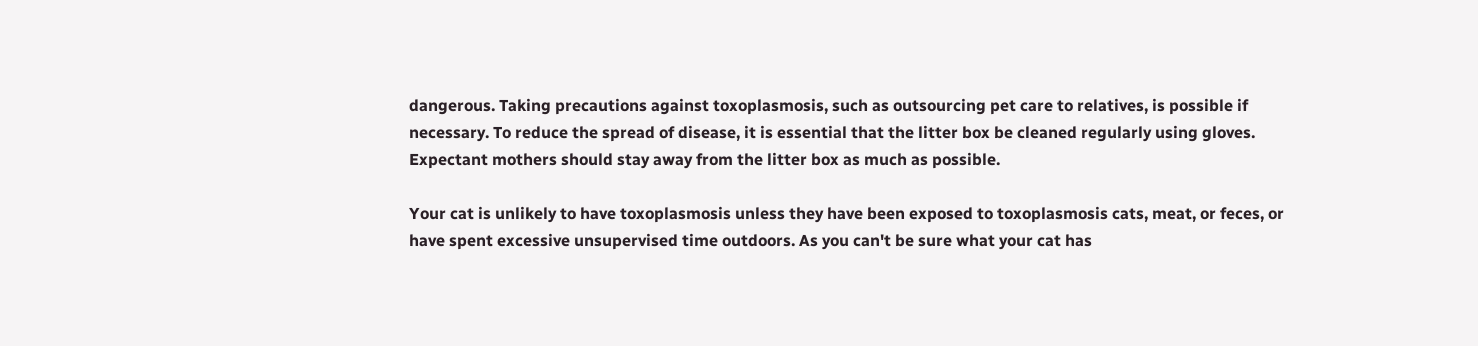dangerous. Taking precautions against toxoplasmosis, such as outsourcing pet care to relatives, is possible if necessary. To reduce the spread of disease, it is essential that the litter box be cleaned regularly using gloves. Expectant mothers should stay away from the litter box as much as possible.

Your cat is unlikely to have toxoplasmosis unless they have been exposed to toxoplasmosis cats, meat, or feces, or have spent excessive unsupervised time outdoors. As you can't be sure what your cat has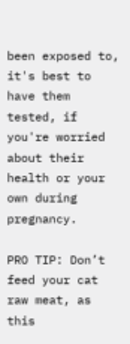been exposed to, it's best to have them tested, if you're worried about their health or your own during pregnancy.

PRO TIP: Don’t feed your cat raw meat, as this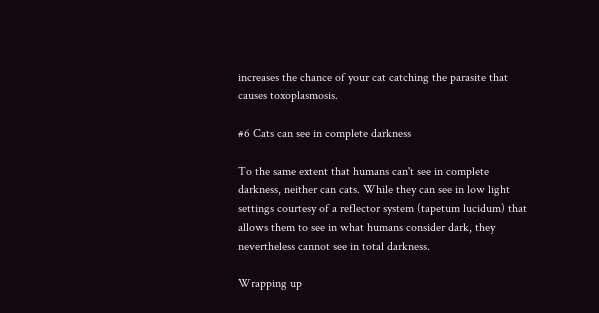increases the chance of your cat catching the parasite that causes toxoplasmosis.

#6 Cats can see in complete darkness

To the same extent that humans can't see in complete darkness, neither can cats. While they can see in low light settings courtesy of a reflector system (tapetum lucidum) that allows them to see in what humans consider dark, they nevertheless cannot see in total darkness.

Wrapping up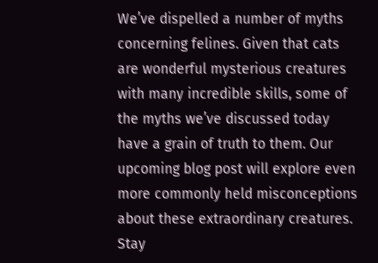We’ve dispelled a number of myths concerning felines. Given that cats are wonderful mysterious creatures with many incredible skills, some of the myths we’ve discussed today have a grain of truth to them. Our upcoming blog post will explore even more commonly held misconceptions about these extraordinary creatures. Stay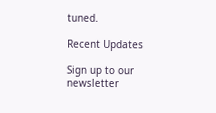tuned.

Recent Updates

Sign up to our newsletter